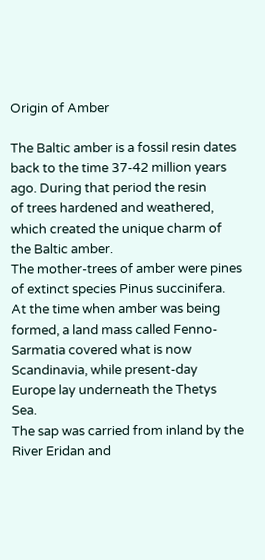Origin of Amber

The Baltic amber is a fossil resin dates back to the time 37-42 million years ago. During that period the resin
of trees hardened and weathered, which created the unique charm of the Baltic amber.
The mother-trees of amber were pines of extinct species Pinus succinifera.
At the time when amber was being formed, a land mass called Fenno-Sarmatia covered what is now Scandinavia, while present-day Europe lay underneath the Thetys Sea.
The sap was carried from inland by the River Eridan and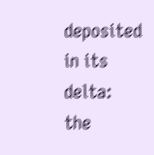deposited in its delta: the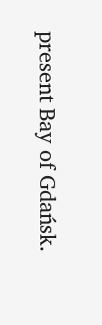present Bay of Gdańsk.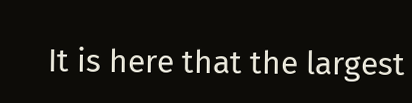It is here that the largest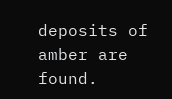deposits of amber are found.